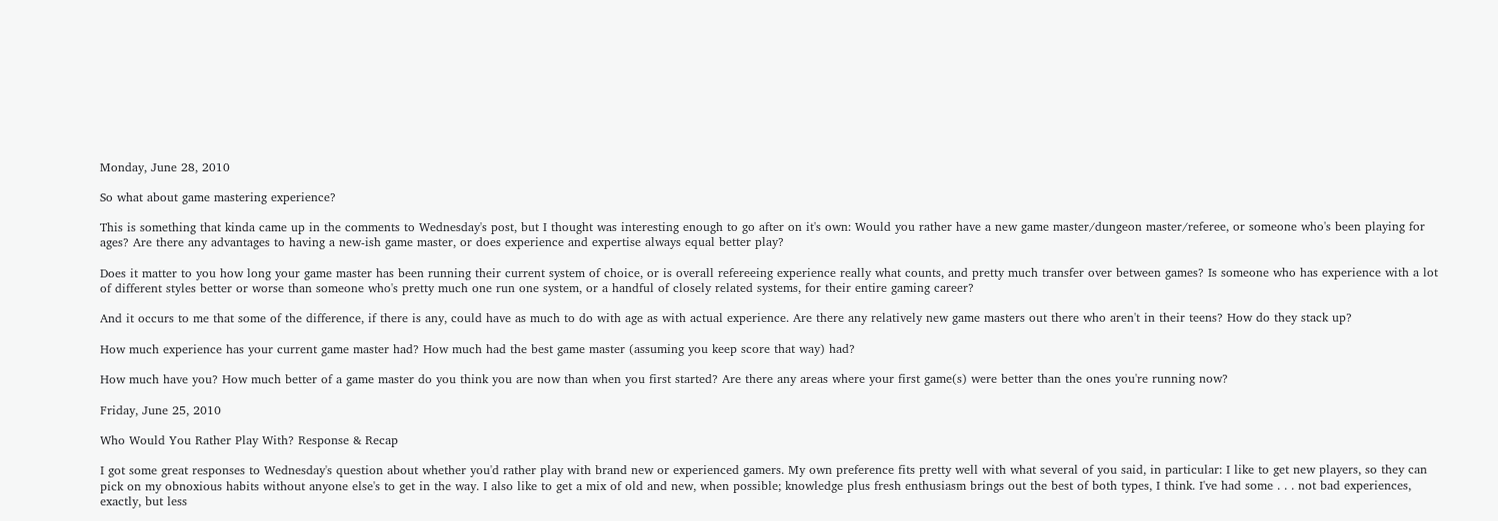Monday, June 28, 2010

So what about game mastering experience?

This is something that kinda came up in the comments to Wednesday's post, but I thought was interesting enough to go after on it's own: Would you rather have a new game master/dungeon master/referee, or someone who's been playing for ages? Are there any advantages to having a new-ish game master, or does experience and expertise always equal better play?

Does it matter to you how long your game master has been running their current system of choice, or is overall refereeing experience really what counts, and pretty much transfer over between games? Is someone who has experience with a lot of different styles better or worse than someone who's pretty much one run one system, or a handful of closely related systems, for their entire gaming career?

And it occurs to me that some of the difference, if there is any, could have as much to do with age as with actual experience. Are there any relatively new game masters out there who aren't in their teens? How do they stack up?

How much experience has your current game master had? How much had the best game master (assuming you keep score that way) had?

How much have you? How much better of a game master do you think you are now than when you first started? Are there any areas where your first game(s) were better than the ones you're running now?

Friday, June 25, 2010

Who Would You Rather Play With? Response & Recap

I got some great responses to Wednesday's question about whether you'd rather play with brand new or experienced gamers. My own preference fits pretty well with what several of you said, in particular: I like to get new players, so they can pick on my obnoxious habits without anyone else's to get in the way. I also like to get a mix of old and new, when possible; knowledge plus fresh enthusiasm brings out the best of both types, I think. I've had some . . . not bad experiences, exactly, but less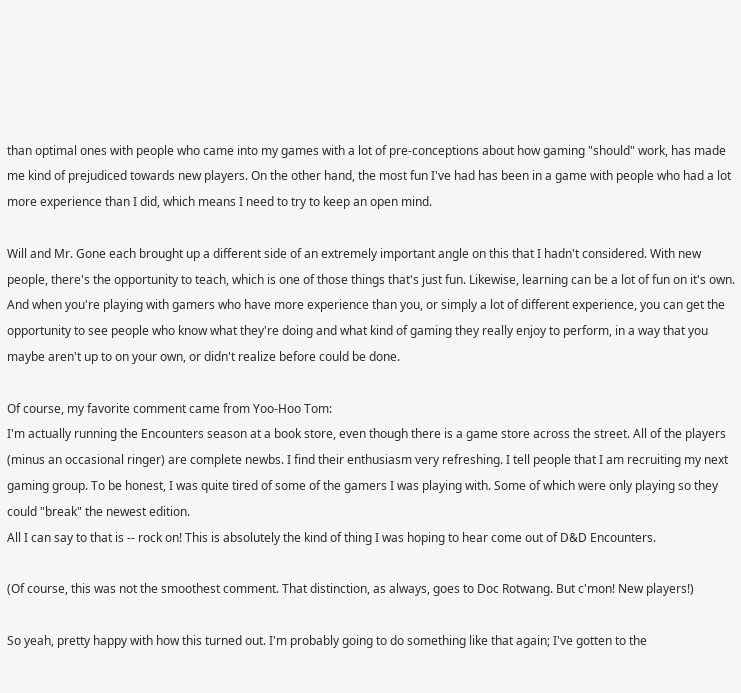than optimal ones with people who came into my games with a lot of pre-conceptions about how gaming "should" work, has made me kind of prejudiced towards new players. On the other hand, the most fun I've had has been in a game with people who had a lot more experience than I did, which means I need to try to keep an open mind.

Will and Mr. Gone each brought up a different side of an extremely important angle on this that I hadn't considered. With new people, there's the opportunity to teach, which is one of those things that's just fun. Likewise, learning can be a lot of fun on it's own. And when you're playing with gamers who have more experience than you, or simply a lot of different experience, you can get the opportunity to see people who know what they're doing and what kind of gaming they really enjoy to perform, in a way that you maybe aren't up to on your own, or didn't realize before could be done.

Of course, my favorite comment came from Yoo-Hoo Tom:
I'm actually running the Encounters season at a book store, even though there is a game store across the street. All of the players (minus an occasional ringer) are complete newbs. I find their enthusiasm very refreshing. I tell people that I am recruiting my next gaming group. To be honest, I was quite tired of some of the gamers I was playing with. Some of which were only playing so they could "break" the newest edition.
All I can say to that is -- rock on! This is absolutely the kind of thing I was hoping to hear come out of D&D Encounters.

(Of course, this was not the smoothest comment. That distinction, as always, goes to Doc Rotwang. But c'mon! New players!)

So yeah, pretty happy with how this turned out. I'm probably going to do something like that again; I've gotten to the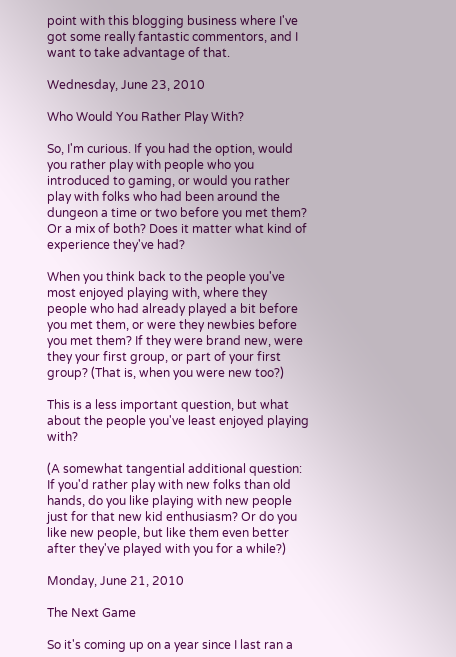point with this blogging business where I've got some really fantastic commentors, and I want to take advantage of that.

Wednesday, June 23, 2010

Who Would You Rather Play With?

So, I'm curious. If you had the option, would you rather play with people who you introduced to gaming, or would you rather play with folks who had been around the dungeon a time or two before you met them? Or a mix of both? Does it matter what kind of experience they've had?

When you think back to the people you've most enjoyed playing with, where they people who had already played a bit before you met them, or were they newbies before you met them? If they were brand new, were they your first group, or part of your first group? (That is, when you were new too?)

This is a less important question, but what about the people you've least enjoyed playing with?

(A somewhat tangential additional question: If you'd rather play with new folks than old hands, do you like playing with new people just for that new kid enthusiasm? Or do you like new people, but like them even better after they've played with you for a while?)

Monday, June 21, 2010

The Next Game

So it's coming up on a year since I last ran a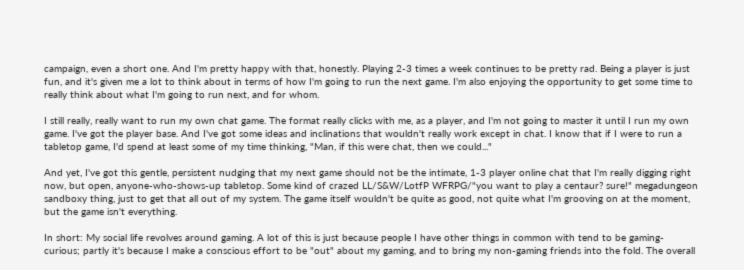campaign, even a short one. And I'm pretty happy with that, honestly. Playing 2-3 times a week continues to be pretty rad. Being a player is just fun, and it's given me a lot to think about in terms of how I'm going to run the next game. I'm also enjoying the opportunity to get some time to really think about what I'm going to run next, and for whom.

I still really, really want to run my own chat game. The format really clicks with me, as a player, and I'm not going to master it until I run my own game. I've got the player base. And I've got some ideas and inclinations that wouldn't really work except in chat. I know that if I were to run a tabletop game, I'd spend at least some of my time thinking, "Man, if this were chat, then we could..."

And yet, I've got this gentle, persistent nudging that my next game should not be the intimate, 1-3 player online chat that I'm really digging right now, but open, anyone-who-shows-up tabletop. Some kind of crazed LL/S&W/LotfP WFRPG/"you want to play a centaur? sure!" megadungeon sandboxy thing, just to get that all out of my system. The game itself wouldn't be quite as good, not quite what I'm grooving on at the moment, but the game isn't everything.

In short: My social life revolves around gaming. A lot of this is just because people I have other things in common with tend to be gaming-curious; partly it's because I make a conscious effort to be "out" about my gaming, and to bring my non-gaming friends into the fold. The overall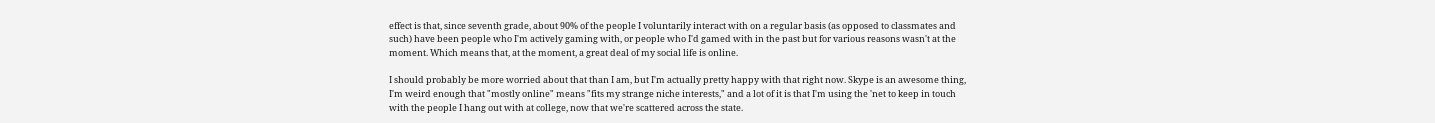effect is that, since seventh grade, about 90% of the people I voluntarily interact with on a regular basis (as opposed to classmates and such) have been people who I'm actively gaming with, or people who I'd gamed with in the past but for various reasons wasn't at the moment. Which means that, at the moment, a great deal of my social life is online.

I should probably be more worried about that than I am, but I'm actually pretty happy with that right now. Skype is an awesome thing, I'm weird enough that "mostly online" means "fits my strange niche interests," and a lot of it is that I'm using the 'net to keep in touch with the people I hang out with at college, now that we're scattered across the state.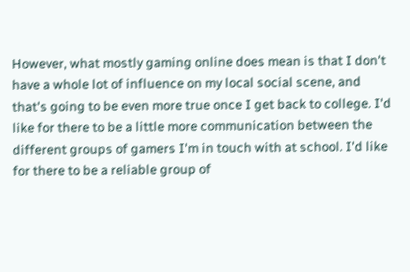However, what mostly gaming online does mean is that I don't have a whole lot of influence on my local social scene, and that's going to be even more true once I get back to college. I'd like for there to be a little more communication between the different groups of gamers I'm in touch with at school. I'd like for there to be a reliable group of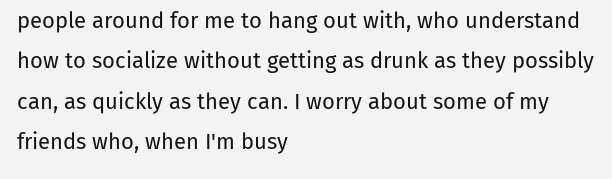people around for me to hang out with, who understand how to socialize without getting as drunk as they possibly can, as quickly as they can. I worry about some of my friends who, when I'm busy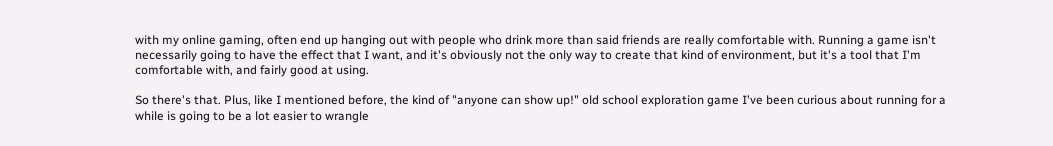with my online gaming, often end up hanging out with people who drink more than said friends are really comfortable with. Running a game isn't necessarily going to have the effect that I want, and it's obviously not the only way to create that kind of environment, but it's a tool that I'm comfortable with, and fairly good at using.

So there's that. Plus, like I mentioned before, the kind of "anyone can show up!" old school exploration game I've been curious about running for a while is going to be a lot easier to wrangle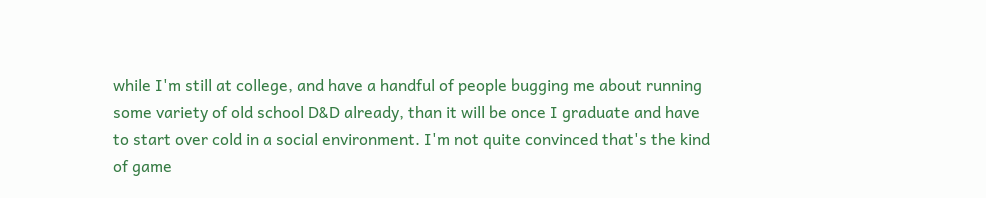while I'm still at college, and have a handful of people bugging me about running some variety of old school D&D already, than it will be once I graduate and have to start over cold in a social environment. I'm not quite convinced that's the kind of game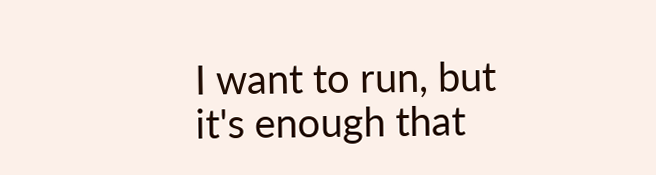I want to run, but it's enough that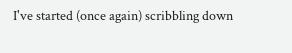I've started (once again) scribbling down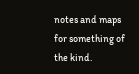notes and maps for something of the kind.